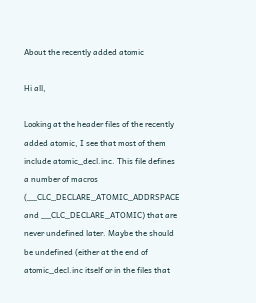About the recently added atomic

Hi all,

Looking at the header files of the recently added atomic, I see that most of them include atomic_decl.inc. This file defines a number of macros (__CLC_DECLARE_ATOMIC_ADDRSPACE and __CLC_DECLARE_ATOMIC) that are never undefined later. Maybe the should be undefined (either at the end of atomic_decl.inc itself or in the files that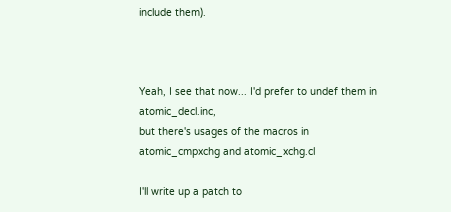include them).



Yeah, I see that now... I'd prefer to undef them in atomic_decl.inc,
but there's usages of the macros in atomic_cmpxchg and atomic_xchg.cl

I'll write up a patch to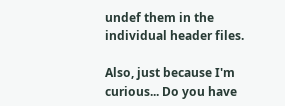undef them in the individual header files.

Also, just because I'm curious... Do you have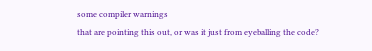some compiler warnings
that are pointing this out, or was it just from eyeballing the code?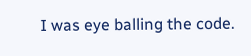I was eye balling the code.